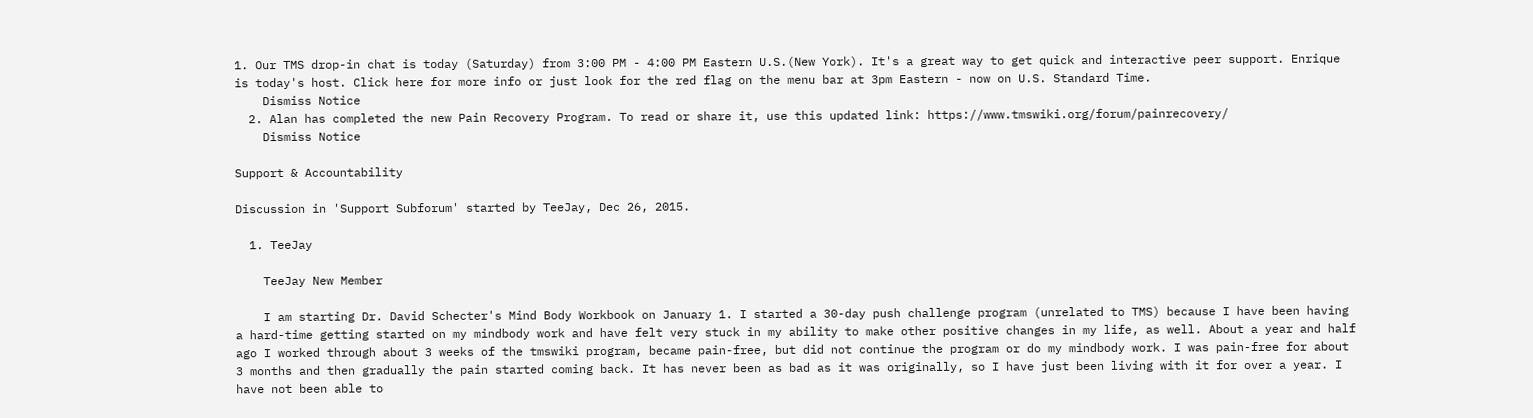1. Our TMS drop-in chat is today (Saturday) from 3:00 PM - 4:00 PM Eastern U.S.(New York). It's a great way to get quick and interactive peer support. Enrique is today's host. Click here for more info or just look for the red flag on the menu bar at 3pm Eastern - now on U.S. Standard Time.
    Dismiss Notice
  2. Alan has completed the new Pain Recovery Program. To read or share it, use this updated link: https://www.tmswiki.org/forum/painrecovery/
    Dismiss Notice

Support & Accountability

Discussion in 'Support Subforum' started by TeeJay, Dec 26, 2015.

  1. TeeJay

    TeeJay New Member

    I am starting Dr. David Schecter's Mind Body Workbook on January 1. I started a 30-day push challenge program (unrelated to TMS) because I have been having a hard-time getting started on my mindbody work and have felt very stuck in my ability to make other positive changes in my life, as well. About a year and half ago I worked through about 3 weeks of the tmswiki program, became pain-free, but did not continue the program or do my mindbody work. I was pain-free for about 3 months and then gradually the pain started coming back. It has never been as bad as it was originally, so I have just been living with it for over a year. I have not been able to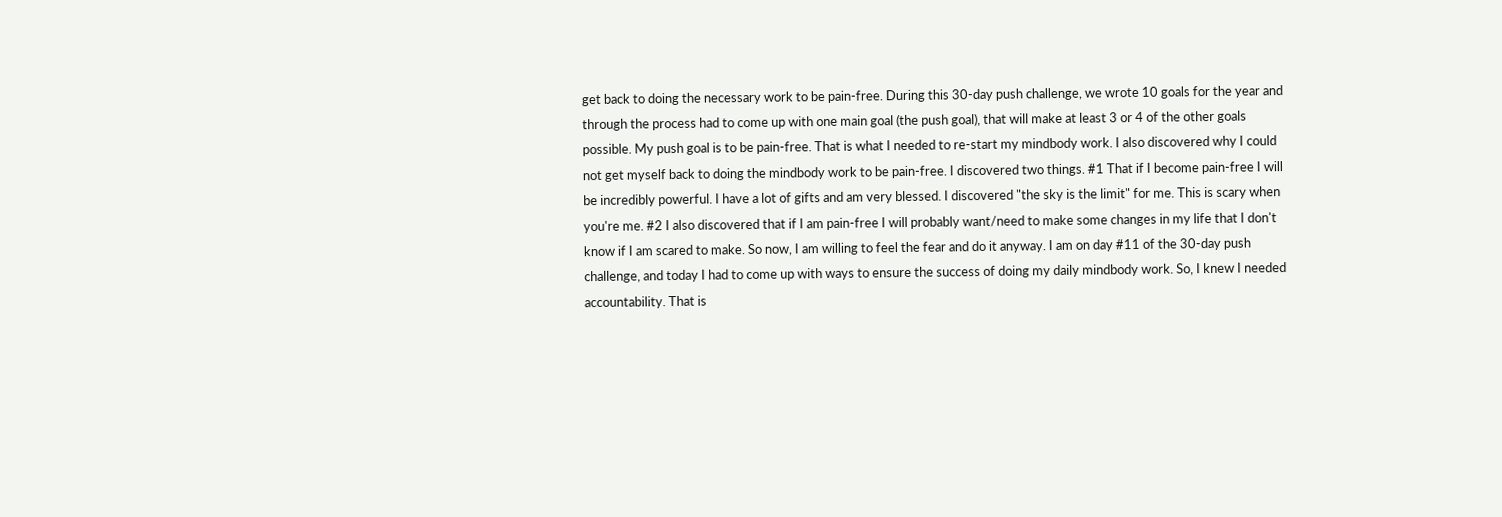get back to doing the necessary work to be pain-free. During this 30-day push challenge, we wrote 10 goals for the year and through the process had to come up with one main goal (the push goal), that will make at least 3 or 4 of the other goals possible. My push goal is to be pain-free. That is what I needed to re-start my mindbody work. I also discovered why I could not get myself back to doing the mindbody work to be pain-free. I discovered two things. #1 That if I become pain-free I will be incredibly powerful. I have a lot of gifts and am very blessed. I discovered "the sky is the limit" for me. This is scary when you're me. #2 I also discovered that if I am pain-free I will probably want/need to make some changes in my life that I don't know if I am scared to make. So now, I am willing to feel the fear and do it anyway. I am on day #11 of the 30-day push challenge, and today I had to come up with ways to ensure the success of doing my daily mindbody work. So, I knew I needed accountability. That is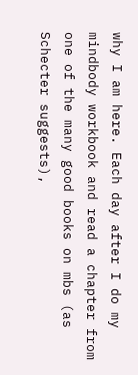why I am here. Each day after I do my mindbody workbook and read a chapter from one of the many good books on mbs (as Schecter suggests),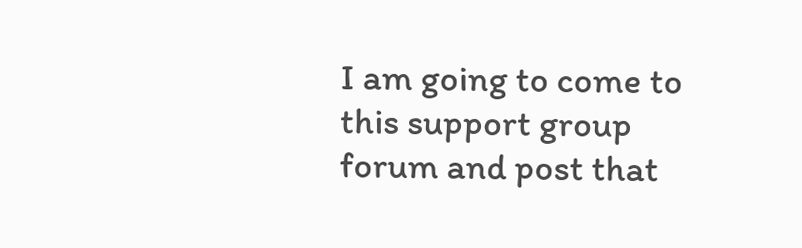I am going to come to this support group forum and post that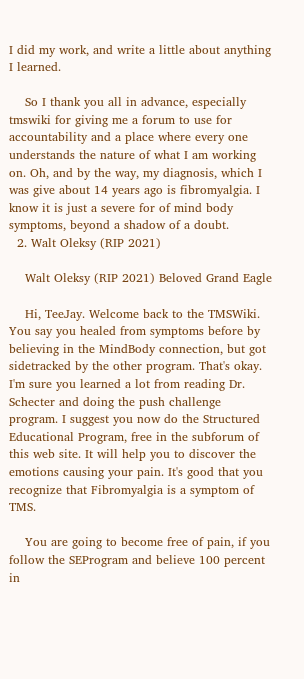I did my work, and write a little about anything I learned.

    So I thank you all in advance, especially tmswiki for giving me a forum to use for accountability and a place where every one understands the nature of what I am working on. Oh, and by the way, my diagnosis, which I was give about 14 years ago is fibromyalgia. I know it is just a severe for of mind body symptoms, beyond a shadow of a doubt.
  2. Walt Oleksy (RIP 2021)

    Walt Oleksy (RIP 2021) Beloved Grand Eagle

    Hi, TeeJay. Welcome back to the TMSWiki. You say you healed from symptoms before by believing in the MindBody connection, but got sidetracked by the other program. That's okay. I'm sure you learned a lot from reading Dr. Schecter and doing the push challenge program. I suggest you now do the Structured Educational Program, free in the subforum of this web site. It will help you to discover the emotions causing your pain. It's good that you recognize that Fibromyalgia is a symptom of TMS.

    You are going to become free of pain, if you follow the SEProgram and believe 100 percent in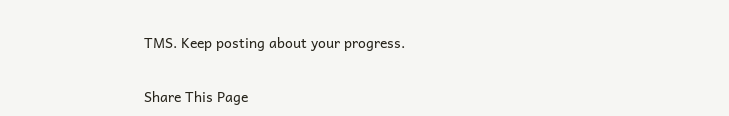TMS. Keep posting about your progress.

Share This Page